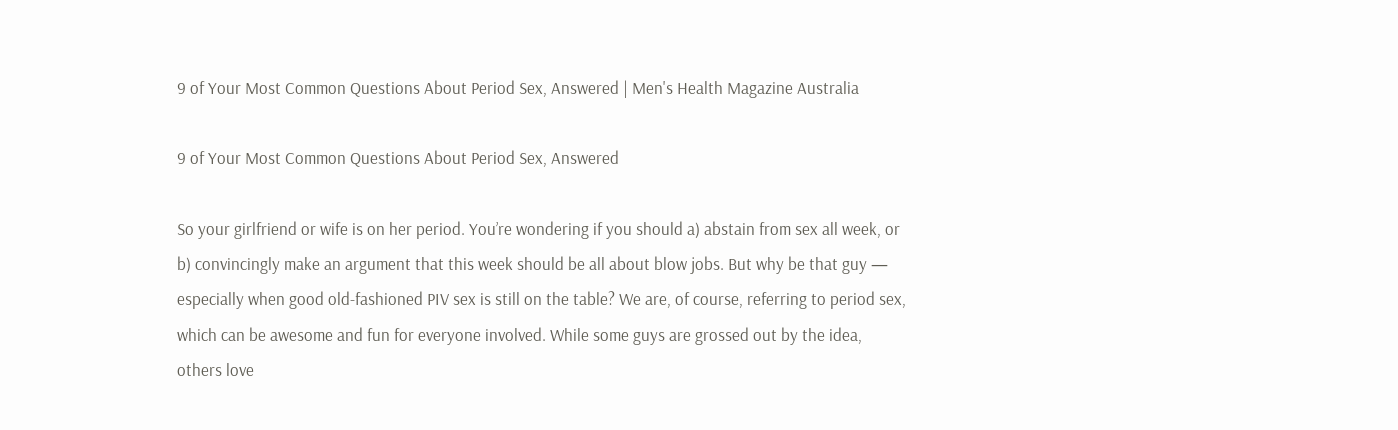9 of Your Most Common Questions About Period Sex, Answered | Men's Health Magazine Australia

9 of Your Most Common Questions About Period Sex, Answered

So your girlfriend or wife is on her period. You’re wondering if you should a) abstain from sex all week, or b) convincingly make an argument that this week should be all about blow jobs. But why be that guy — especially when good old-fashioned PIV sex is still on the table? We are, of course, referring to period sex, which can be awesome and fun for everyone involved. While some guys are grossed out by the idea, others love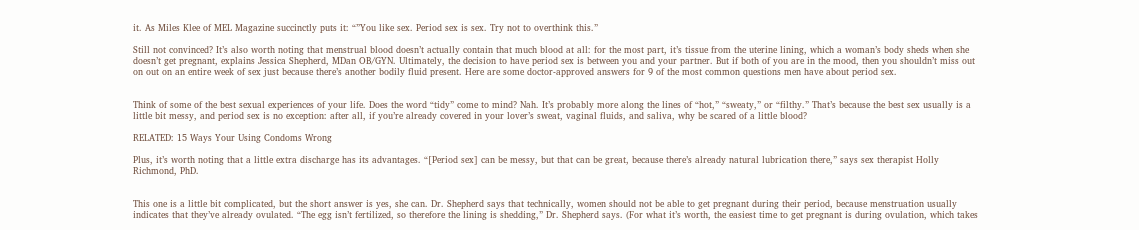it. As Miles Klee of MEL Magazine succinctly puts it: “”You like sex. Period sex is sex. Try not to overthink this.”

Still not convinced? It’s also worth noting that menstrual blood doesn’t actually contain that much blood at all: for the most part, it’s tissue from the uterine lining, which a woman’s body sheds when she doesn’t get pregnant, explains Jessica Shepherd, MDan OB/GYN. Ultimately, the decision to have period sex is between you and your partner. But if both of you are in the mood, then you shouldn’t miss out on out on an entire week of sex just because there’s another bodily fluid present. Here are some doctor-approved answers for 9 of the most common questions men have about period sex.


Think of some of the best sexual experiences of your life. Does the word “tidy” come to mind? Nah. It’s probably more along the lines of “hot,” “sweaty,” or “filthy.” That’s because the best sex usually is a little bit messy, and period sex is no exception: after all, if you’re already covered in your lover’s sweat, vaginal fluids, and saliva, why be scared of a little blood?

RELATED: 15 Ways Your Using Condoms Wrong

Plus, it’s worth noting that a little extra discharge has its advantages. “[Period sex] can be messy, but that can be great, because there’s already natural lubrication there,” says sex therapist Holly Richmond, PhD.


This one is a little bit complicated, but the short answer is yes, she can. Dr. Shepherd says that technically, women should not be able to get pregnant during their period, because menstruation usually indicates that they’ve already ovulated. “The egg isn’t fertilized, so therefore the lining is shedding,” Dr. Shepherd says. (For what it’s worth, the easiest time to get pregnant is during ovulation, which takes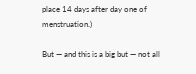place 14 days after day one of menstruation.)

But — and this is a big but — not all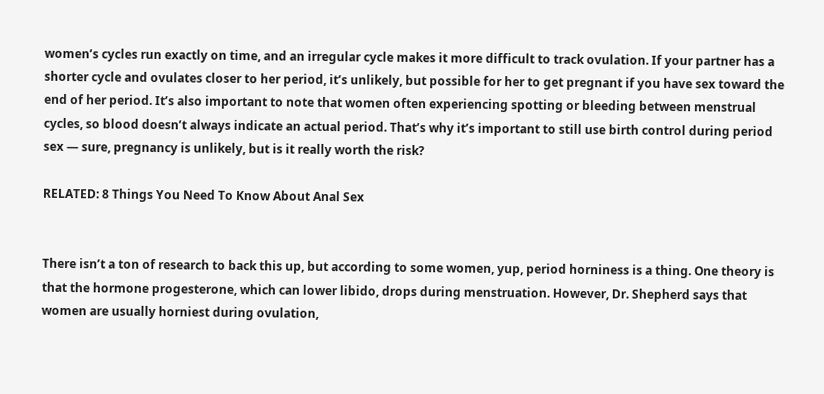women’s cycles run exactly on time, and an irregular cycle makes it more difficult to track ovulation. If your partner has a shorter cycle and ovulates closer to her period, it’s unlikely, but possible for her to get pregnant if you have sex toward the end of her period. It’s also important to note that women often experiencing spotting or bleeding between menstrual cycles, so blood doesn’t always indicate an actual period. That’s why it’s important to still use birth control during period sex — sure, pregnancy is unlikely, but is it really worth the risk?

RELATED: 8 Things You Need To Know About Anal Sex


There isn’t a ton of research to back this up, but according to some women, yup, period horniness is a thing. One theory is that the hormone progesterone, which can lower libido, drops during menstruation. However, Dr. Shepherd says that women are usually horniest during ovulation,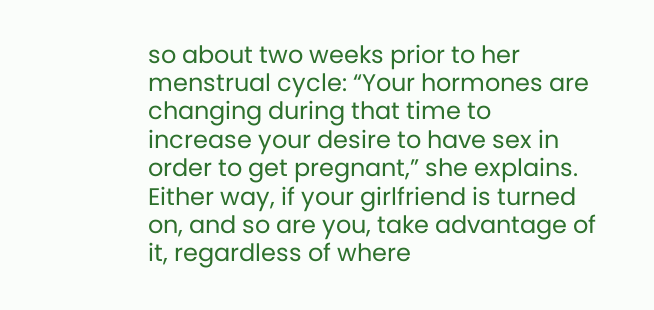so about two weeks prior to her menstrual cycle: “Your hormones are changing during that time to increase your desire to have sex in order to get pregnant,” she explains. Either way, if your girlfriend is turned on, and so are you, take advantage of it, regardless of where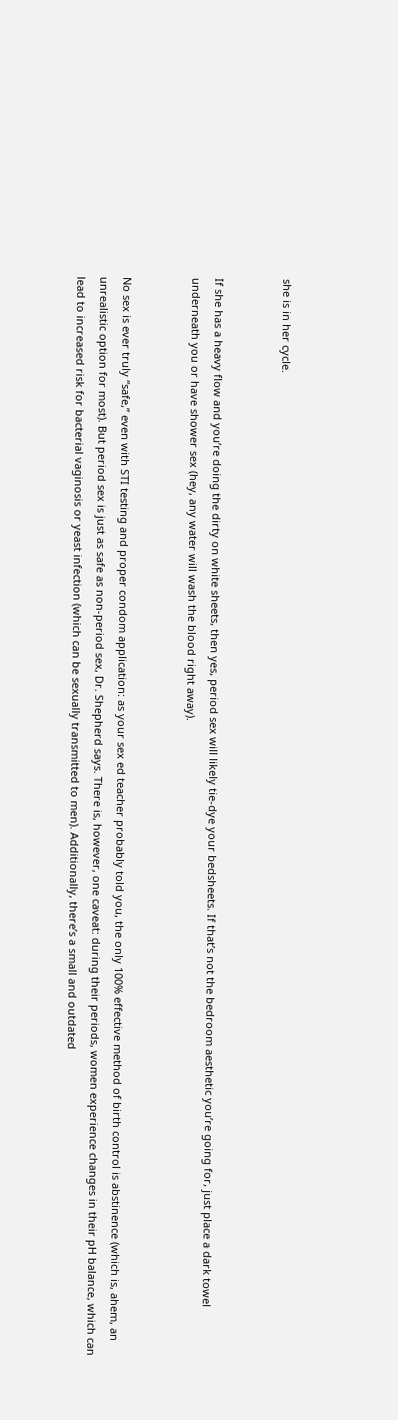she is in her cycle.


If she has a heavy flow and you’re doing the dirty on white sheets, then yes, period sex will likely tie-dye your bedsheets. If that’s not the bedroom aesthetic you’re going for, just place a dark towel underneath you or have shower sex (hey, any water will wash the blood right away).


No sex is ever truly “safe,” even with STI testing and proper condom application: as your sex ed teacher probably told you, the only 100% effective method of birth control is abstinence (which is, ahem, an unrealistic option for most). But period sex is just as safe as non-period sex, Dr. Shepherd says. There is, however, one caveat: during their periods, women experience changes in their pH balance, which can lead to increased risk for bacterial vaginosis or yeast infection (which can be sexually transmitted to men). Additionally, there’s a small and outdated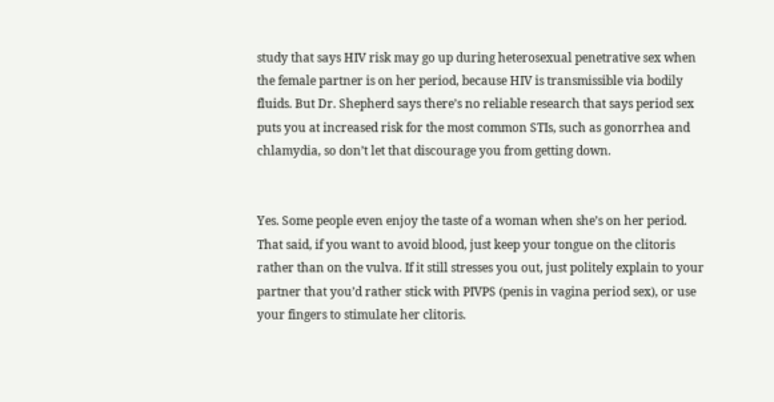study that says HIV risk may go up during heterosexual penetrative sex when the female partner is on her period, because HIV is transmissible via bodily fluids. But Dr. Shepherd says there’s no reliable research that says period sex puts you at increased risk for the most common STIs, such as gonorrhea and chlamydia, so don’t let that discourage you from getting down.


Yes. Some people even enjoy the taste of a woman when she’s on her period. That said, if you want to avoid blood, just keep your tongue on the clitoris rather than on the vulva. If it still stresses you out, just politely explain to your partner that you’d rather stick with PIVPS (penis in vagina period sex), or use your fingers to stimulate her clitoris.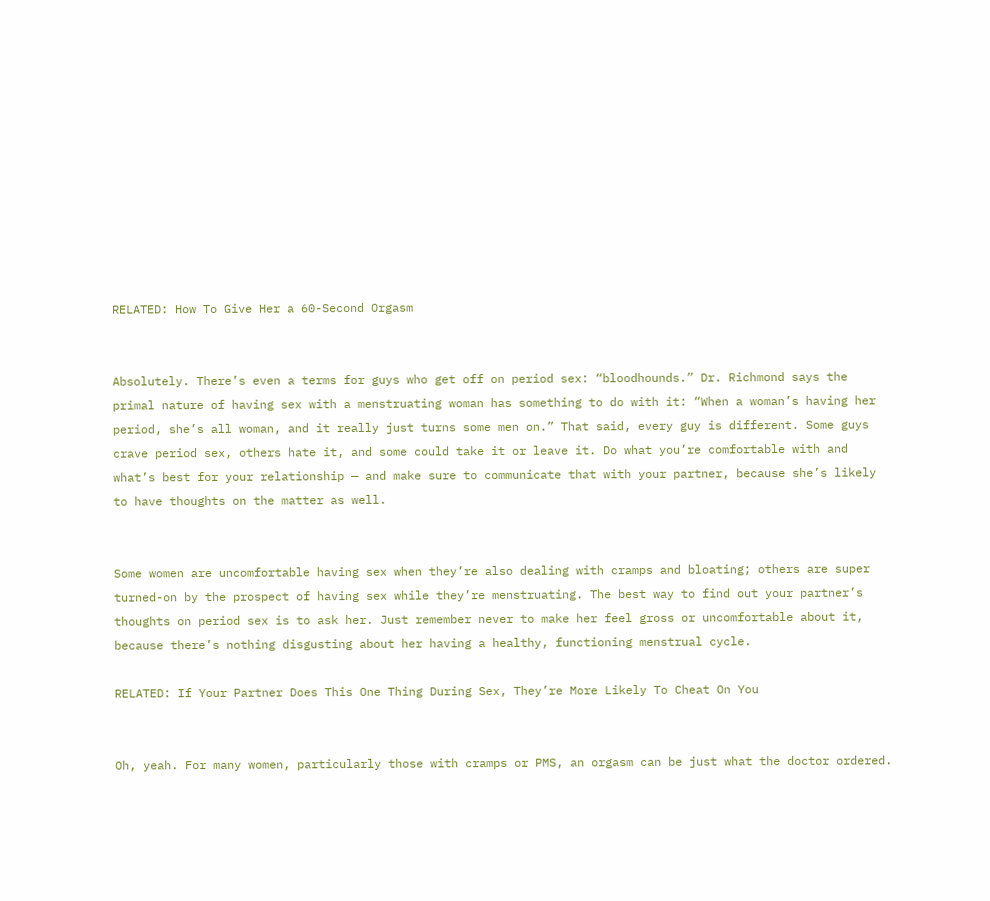RELATED: How To Give Her a 60-Second Orgasm


Absolutely. There’s even a terms for guys who get off on period sex: “bloodhounds.” Dr. Richmond says the primal nature of having sex with a menstruating woman has something to do with it: “When a woman’s having her period, she’s all woman, and it really just turns some men on.” That said, every guy is different. Some guys crave period sex, others hate it, and some could take it or leave it. Do what you’re comfortable with and what’s best for your relationship — and make sure to communicate that with your partner, because she’s likely to have thoughts on the matter as well.


Some women are uncomfortable having sex when they’re also dealing with cramps and bloating; others are super turned-on by the prospect of having sex while they’re menstruating. The best way to find out your partner’s thoughts on period sex is to ask her. Just remember never to make her feel gross or uncomfortable about it, because there’s nothing disgusting about her having a healthy, functioning menstrual cycle.

RELATED: If Your Partner Does This One Thing During Sex, They’re More Likely To Cheat On You


Oh, yeah. For many women, particularly those with cramps or PMS, an orgasm can be just what the doctor ordered.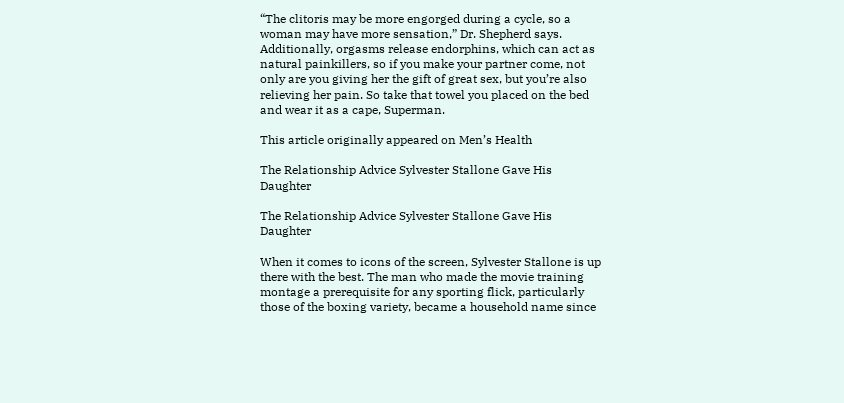“The clitoris may be more engorged during a cycle, so a woman may have more sensation,” Dr. Shepherd says. Additionally, orgasms release endorphins, which can act as natural painkillers, so if you make your partner come, not only are you giving her the gift of great sex, but you’re also relieving her pain. So take that towel you placed on the bed and wear it as a cape, Superman.

This article originally appeared on Men’s Health

The Relationship Advice Sylvester Stallone Gave His Daughter

The Relationship Advice Sylvester Stallone Gave His Daughter

When it comes to icons of the screen, Sylvester Stallone is up there with the best. The man who made the movie training montage a prerequisite for any sporting flick, particularly those of the boxing variety, became a household name since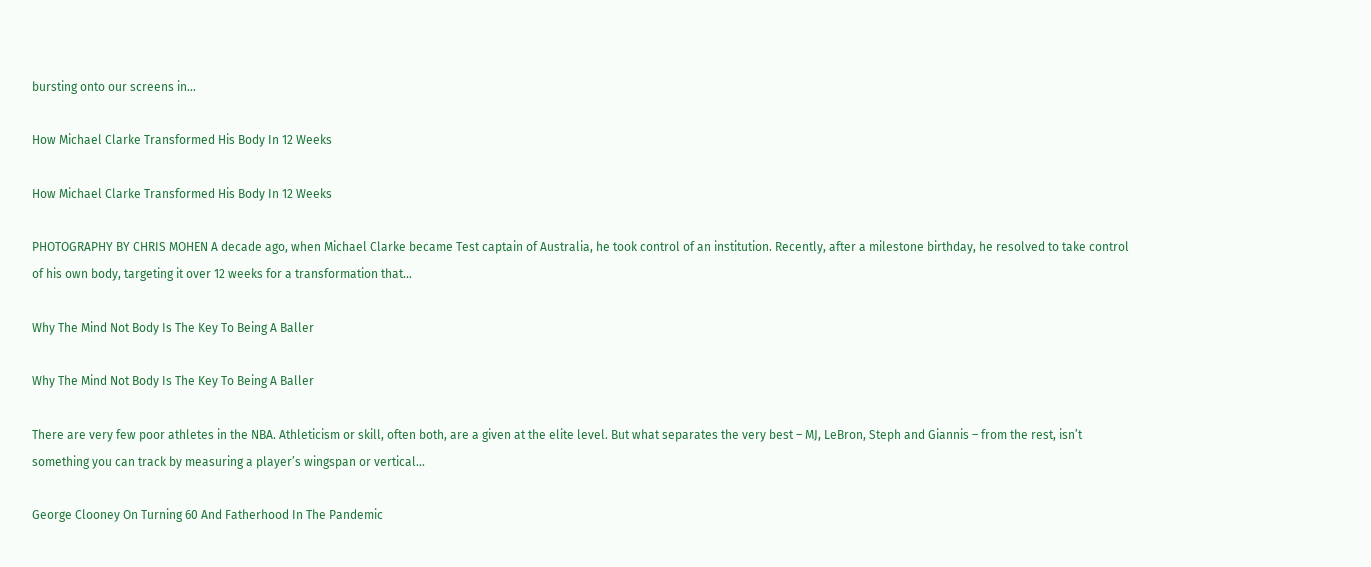bursting onto our screens in...

How Michael Clarke Transformed His Body In 12 Weeks

How Michael Clarke Transformed His Body In 12 Weeks

PHOTOGRAPHY BY CHRIS MOHEN A decade ago, when Michael Clarke became Test captain of Australia, he took control of an institution. Recently, after a milestone birthday, he resolved to take control of his own body, targeting it over 12 weeks for a transformation that...

Why The Mind Not Body Is The Key To Being A Baller

Why The Mind Not Body Is The Key To Being A Baller

There are very few poor athletes in the NBA. Athleticism or skill, often both, are a given at the elite level. But what separates the very best – MJ, LeBron, Steph and Giannis – from the rest, isn’t something you can track by measuring a player’s wingspan or vertical...

George Clooney On Turning 60 And Fatherhood In The Pandemic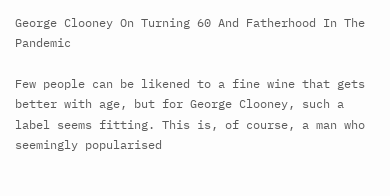George Clooney On Turning 60 And Fatherhood In The Pandemic

Few people can be likened to a fine wine that gets better with age, but for George Clooney, such a label seems fitting. This is, of course, a man who seemingly popularised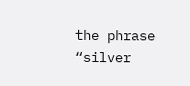the phrase “silver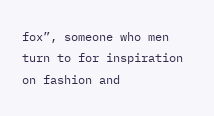fox”, someone who men turn to for inspiration on fashion and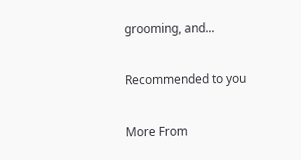grooming, and...

Recommended to you

More From